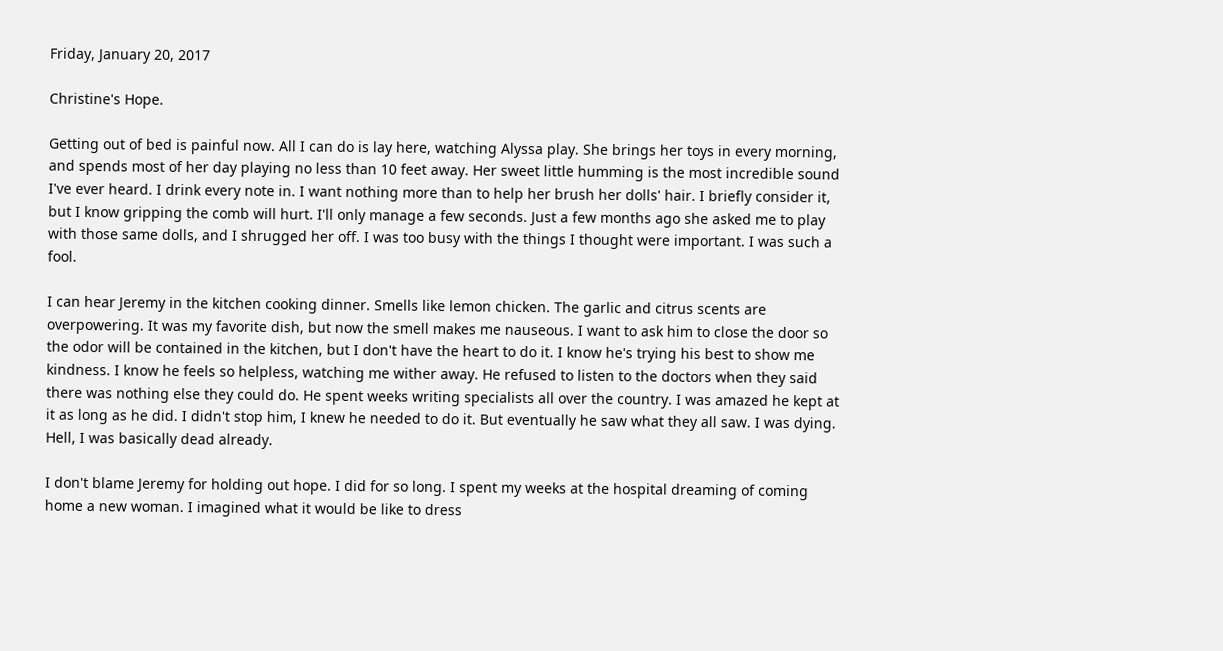Friday, January 20, 2017

Christine's Hope.

Getting out of bed is painful now. All I can do is lay here, watching Alyssa play. She brings her toys in every morning, and spends most of her day playing no less than 10 feet away. Her sweet little humming is the most incredible sound I've ever heard. I drink every note in. I want nothing more than to help her brush her dolls' hair. I briefly consider it, but I know gripping the comb will hurt. I'll only manage a few seconds. Just a few months ago she asked me to play with those same dolls, and I shrugged her off. I was too busy with the things I thought were important. I was such a fool.

I can hear Jeremy in the kitchen cooking dinner. Smells like lemon chicken. The garlic and citrus scents are overpowering. It was my favorite dish, but now the smell makes me nauseous. I want to ask him to close the door so the odor will be contained in the kitchen, but I don't have the heart to do it. I know he's trying his best to show me kindness. I know he feels so helpless, watching me wither away. He refused to listen to the doctors when they said there was nothing else they could do. He spent weeks writing specialists all over the country. I was amazed he kept at it as long as he did. I didn't stop him, I knew he needed to do it. But eventually he saw what they all saw. I was dying. Hell, I was basically dead already.

I don't blame Jeremy for holding out hope. I did for so long. I spent my weeks at the hospital dreaming of coming home a new woman. I imagined what it would be like to dress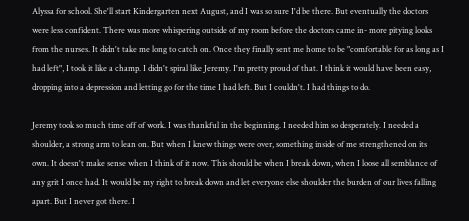Alyssa for school. She'll start Kindergarten next August, and I was so sure I'd be there. But eventually the doctors were less confident. There was more whispering outside of my room before the doctors came in- more pitying looks from the nurses. It didn't take me long to catch on. Once they finally sent me home to be "comfortable for as long as I had left", I took it like a champ. I didn't spiral like Jeremy. I'm pretty proud of that. I think it would have been easy, dropping into a depression and letting go for the time I had left. But I couldn't. I had things to do.

Jeremy took so much time off of work. I was thankful in the beginning. I needed him so desperately. I needed a shoulder, a strong arm to lean on. But when I knew things were over, something inside of me strengthened on its own. It doesn't make sense when I think of it now. This should be when I break down, when I loose all semblance of any grit I once had. It would be my right to break down and let everyone else shoulder the burden of our lives falling apart. But I never got there. I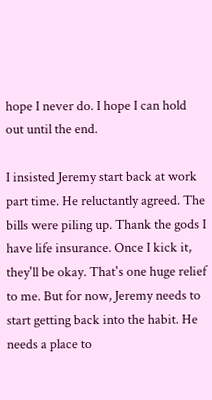hope I never do. I hope I can hold out until the end.

I insisted Jeremy start back at work part time. He reluctantly agreed. The bills were piling up. Thank the gods I have life insurance. Once I kick it, they'll be okay. That's one huge relief to me. But for now, Jeremy needs to start getting back into the habit. He needs a place to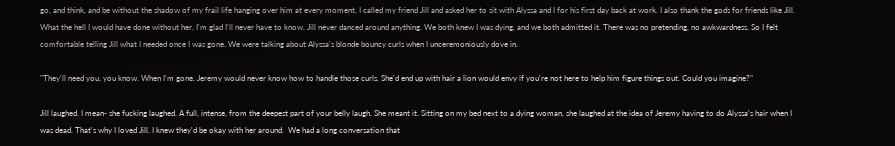go, and think, and be without the shadow of my frail life hanging over him at every moment. I called my friend Jill and asked her to sit with Alyssa and I for his first day back at work. I also thank the gods for friends like Jill. What the hell I would have done without her, I'm glad I'll never have to know. Jill never danced around anything. We both knew I was dying, and we both admitted it. There was no pretending, no awkwardness. So I felt comfortable telling Jill what I needed once I was gone. We were talking about Alyssa's blonde bouncy curls when I unceremoniously dove in.

"They'll need you, you know. When I'm gone. Jeremy would never know how to handle those curls. She'd end up with hair a lion would envy if you're not here to help him figure things out. Could you imagine?"

Jill laughed. I mean- she fucking laughed. A full, intense, from the deepest part of your belly laugh. She meant it. Sitting on my bed next to a dying woman, she laughed at the idea of Jeremy having to do Alyssa's hair when I was dead. That's why I loved Jill. I knew they'd be okay with her around.  We had a long conversation that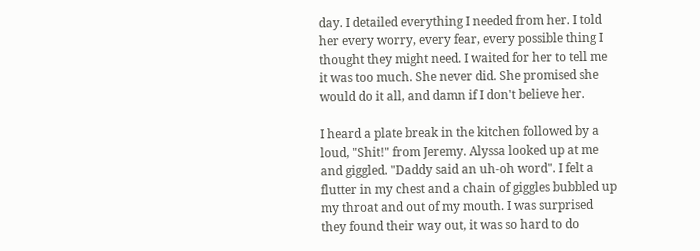day. I detailed everything I needed from her. I told her every worry, every fear, every possible thing I thought they might need. I waited for her to tell me it was too much. She never did. She promised she would do it all, and damn if I don't believe her.

I heard a plate break in the kitchen followed by a loud, "Shit!" from Jeremy. Alyssa looked up at me and giggled. "Daddy said an uh-oh word". I felt a flutter in my chest and a chain of giggles bubbled up my throat and out of my mouth. I was surprised they found their way out, it was so hard to do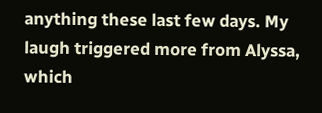anything these last few days. My laugh triggered more from Alyssa, which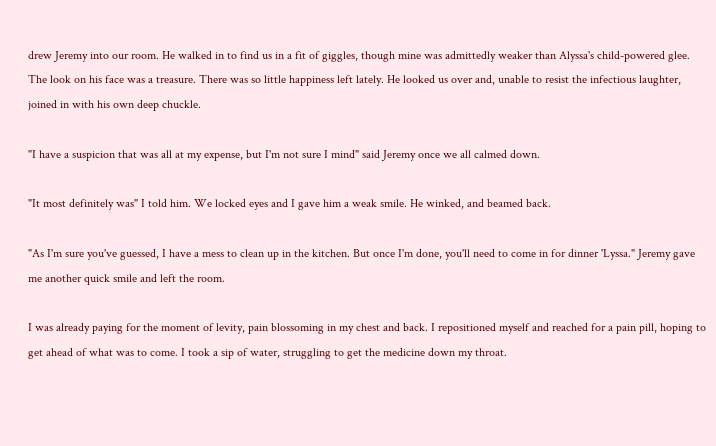drew Jeremy into our room. He walked in to find us in a fit of giggles, though mine was admittedly weaker than Alyssa's child-powered glee. The look on his face was a treasure. There was so little happiness left lately. He looked us over and, unable to resist the infectious laughter, joined in with his own deep chuckle.

"I have a suspicion that was all at my expense, but I'm not sure I mind" said Jeremy once we all calmed down.

"It most definitely was" I told him. We locked eyes and I gave him a weak smile. He winked, and beamed back.

"As I'm sure you've guessed, I have a mess to clean up in the kitchen. But once I'm done, you'll need to come in for dinner 'Lyssa." Jeremy gave me another quick smile and left the room.

I was already paying for the moment of levity, pain blossoming in my chest and back. I repositioned myself and reached for a pain pill, hoping to get ahead of what was to come. I took a sip of water, struggling to get the medicine down my throat.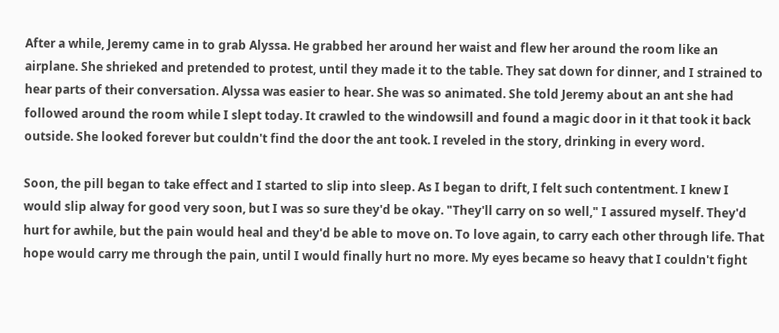After a while, Jeremy came in to grab Alyssa. He grabbed her around her waist and flew her around the room like an airplane. She shrieked and pretended to protest, until they made it to the table. They sat down for dinner, and I strained to hear parts of their conversation. Alyssa was easier to hear. She was so animated. She told Jeremy about an ant she had followed around the room while I slept today. It crawled to the windowsill and found a magic door in it that took it back outside. She looked forever but couldn't find the door the ant took. I reveled in the story, drinking in every word.

Soon, the pill began to take effect and I started to slip into sleep. As I began to drift, I felt such contentment. I knew I would slip alway for good very soon, but I was so sure they'd be okay. "They'll carry on so well," I assured myself. They'd hurt for awhile, but the pain would heal and they'd be able to move on. To love again, to carry each other through life. That hope would carry me through the pain, until I would finally hurt no more. My eyes became so heavy that I couldn't fight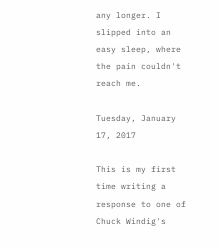any longer. I slipped into an easy sleep, where the pain couldn't reach me.

Tuesday, January 17, 2017

This is my first time writing a response to one of Chuck Windig's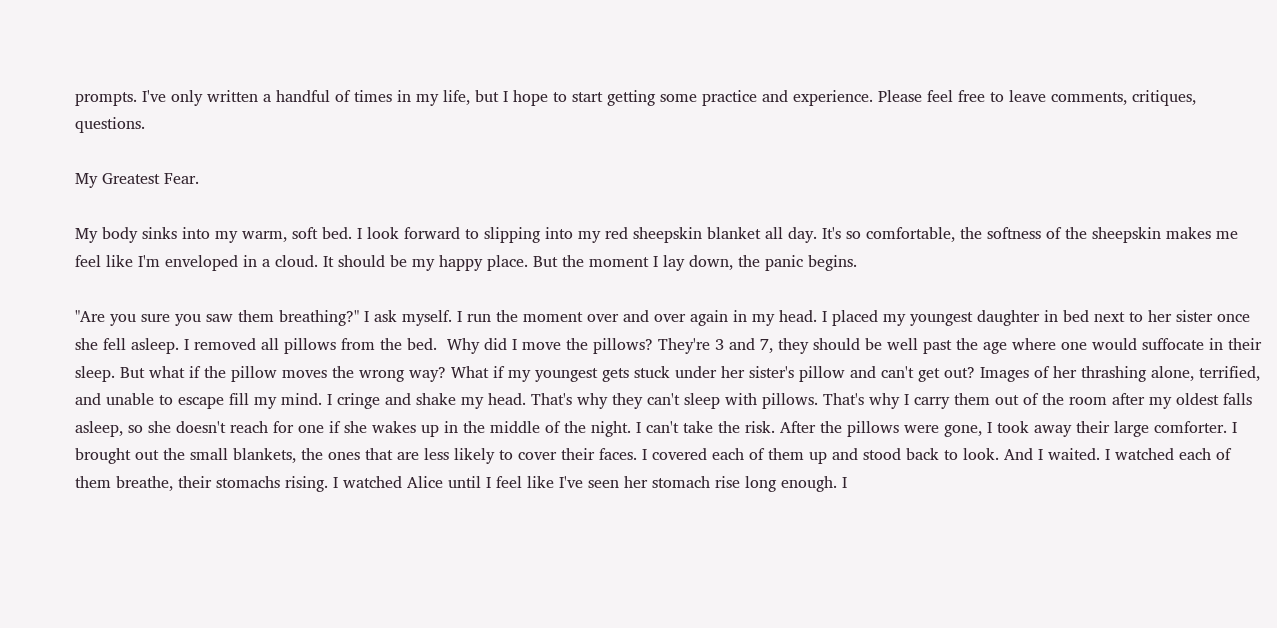prompts. I've only written a handful of times in my life, but I hope to start getting some practice and experience. Please feel free to leave comments, critiques, questions.

My Greatest Fear.

My body sinks into my warm, soft bed. I look forward to slipping into my red sheepskin blanket all day. It's so comfortable, the softness of the sheepskin makes me feel like I'm enveloped in a cloud. It should be my happy place. But the moment I lay down, the panic begins.

"Are you sure you saw them breathing?" I ask myself. I run the moment over and over again in my head. I placed my youngest daughter in bed next to her sister once she fell asleep. I removed all pillows from the bed.  Why did I move the pillows? They're 3 and 7, they should be well past the age where one would suffocate in their sleep. But what if the pillow moves the wrong way? What if my youngest gets stuck under her sister's pillow and can't get out? Images of her thrashing alone, terrified, and unable to escape fill my mind. I cringe and shake my head. That's why they can't sleep with pillows. That's why I carry them out of the room after my oldest falls asleep, so she doesn't reach for one if she wakes up in the middle of the night. I can't take the risk. After the pillows were gone, I took away their large comforter. I brought out the small blankets, the ones that are less likely to cover their faces. I covered each of them up and stood back to look. And I waited. I watched each of them breathe, their stomachs rising. I watched Alice until I feel like I've seen her stomach rise long enough. I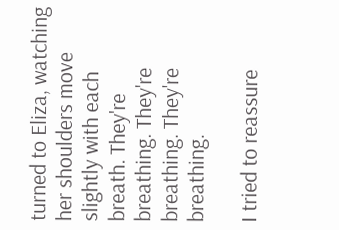turned to Eliza, watching her shoulders move slightly with each breath. They're breathing. They're breathing. They're breathing.

I tried to reassure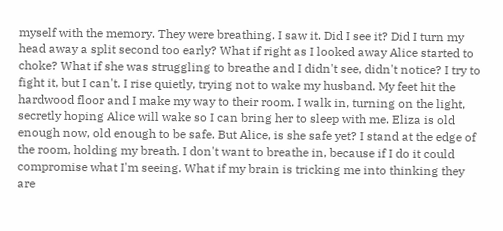myself with the memory. They were breathing. I saw it. Did I see it? Did I turn my head away a split second too early? What if right as I looked away Alice started to choke? What if she was struggling to breathe and I didn't see, didn't notice? I try to fight it, but I can't. I rise quietly, trying not to wake my husband. My feet hit the hardwood floor and I make my way to their room. I walk in, turning on the light, secretly hoping Alice will wake so I can bring her to sleep with me. Eliza is old enough now, old enough to be safe. But Alice, is she safe yet? I stand at the edge of the room, holding my breath. I don't want to breathe in, because if I do it could compromise what I'm seeing. What if my brain is tricking me into thinking they are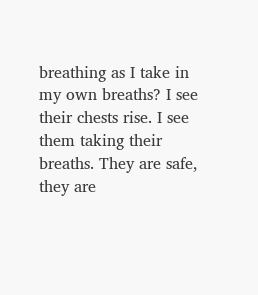breathing as I take in my own breaths? I see their chests rise. I see them taking their breaths. They are safe, they are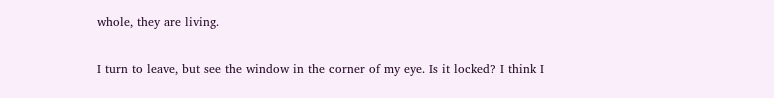whole, they are living.

I turn to leave, but see the window in the corner of my eye. Is it locked? I think I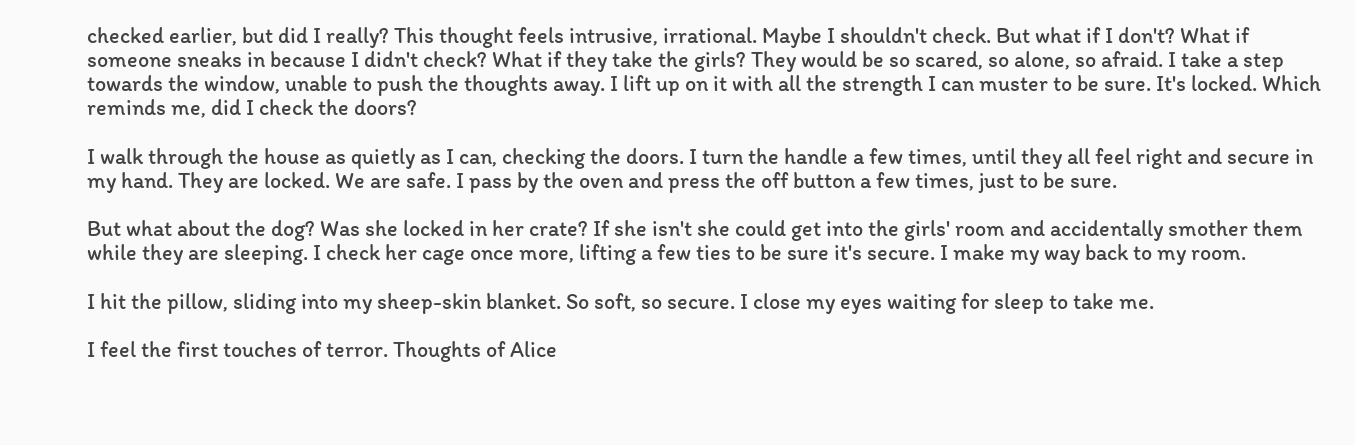checked earlier, but did I really? This thought feels intrusive, irrational. Maybe I shouldn't check. But what if I don't? What if someone sneaks in because I didn't check? What if they take the girls? They would be so scared, so alone, so afraid. I take a step towards the window, unable to push the thoughts away. I lift up on it with all the strength I can muster to be sure. It's locked. Which reminds me, did I check the doors?

I walk through the house as quietly as I can, checking the doors. I turn the handle a few times, until they all feel right and secure in my hand. They are locked. We are safe. I pass by the oven and press the off button a few times, just to be sure.

But what about the dog? Was she locked in her crate? If she isn't she could get into the girls' room and accidentally smother them while they are sleeping. I check her cage once more, lifting a few ties to be sure it's secure. I make my way back to my room.

I hit the pillow, sliding into my sheep-skin blanket. So soft, so secure. I close my eyes waiting for sleep to take me.

I feel the first touches of terror. Thoughts of Alice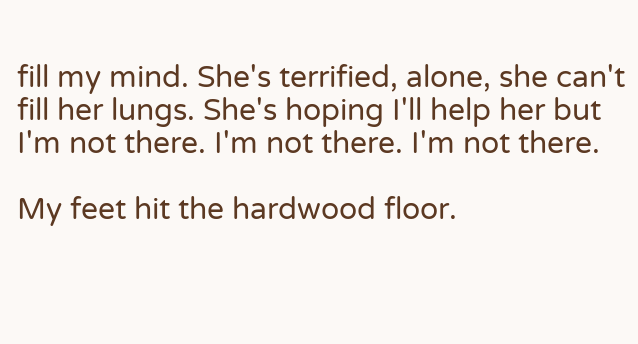fill my mind. She's terrified, alone, she can't fill her lungs. She's hoping I'll help her but I'm not there. I'm not there. I'm not there.

My feet hit the hardwood floor.